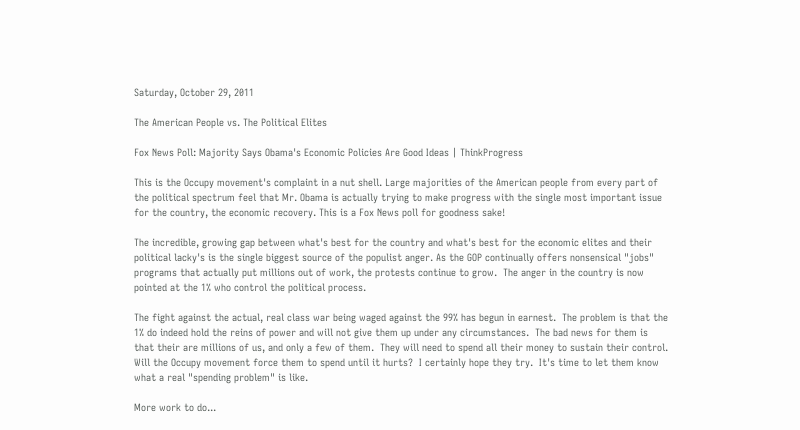Saturday, October 29, 2011

The American People vs. The Political Elites

Fox News Poll: Majority Says Obama's Economic Policies Are Good Ideas | ThinkProgress

This is the Occupy movement's complaint in a nut shell. Large majorities of the American people from every part of the political spectrum feel that Mr. Obama is actually trying to make progress with the single most important issue for the country, the economic recovery. This is a Fox News poll for goodness sake!

The incredible, growing gap between what's best for the country and what's best for the economic elites and their political lacky's is the single biggest source of the populist anger. As the GOP continually offers nonsensical "jobs" programs that actually put millions out of work, the protests continue to grow.  The anger in the country is now pointed at the 1% who control the political process.

The fight against the actual, real class war being waged against the 99% has begun in earnest.  The problem is that the 1% do indeed hold the reins of power and will not give them up under any circumstances.  The bad news for them is that their are millions of us, and only a few of them.  They will need to spend all their money to sustain their control. Will the Occupy movement force them to spend until it hurts?  I certainly hope they try.  It's time to let them know what a real "spending problem" is like.

More work to do...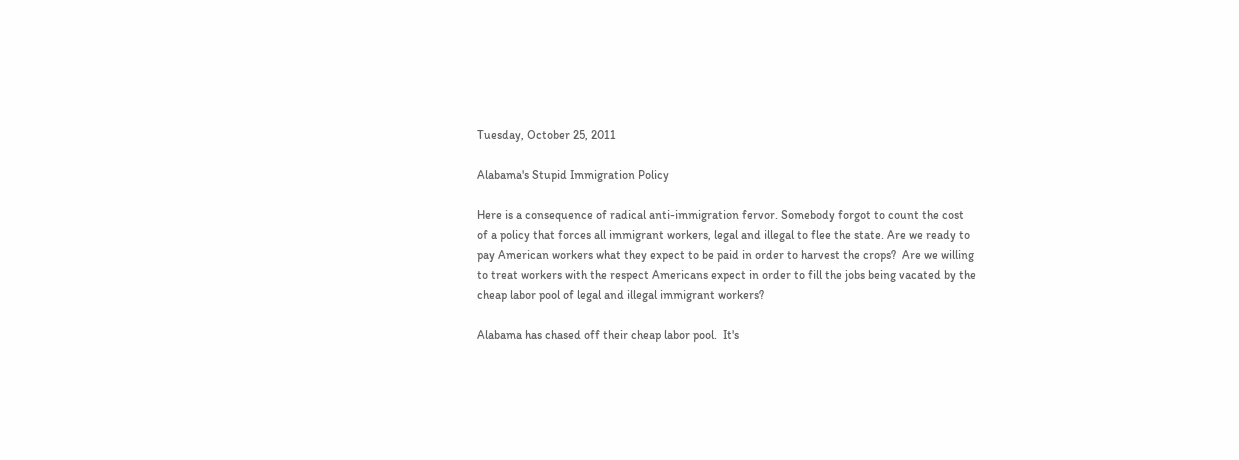Tuesday, October 25, 2011

Alabama's Stupid Immigration Policy

Here is a consequence of radical anti-immigration fervor. Somebody forgot to count the cost of a policy that forces all immigrant workers, legal and illegal to flee the state. Are we ready to pay American workers what they expect to be paid in order to harvest the crops?  Are we willing to treat workers with the respect Americans expect in order to fill the jobs being vacated by the cheap labor pool of legal and illegal immigrant workers?

Alabama has chased off their cheap labor pool.  It's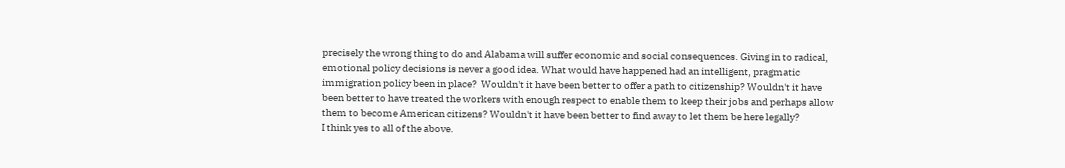precisely the wrong thing to do and Alabama will suffer economic and social consequences. Giving in to radical, emotional policy decisions is never a good idea. What would have happened had an intelligent, pragmatic immigration policy been in place?  Wouldn't it have been better to offer a path to citizenship? Wouldn't it have been better to have treated the workers with enough respect to enable them to keep their jobs and perhaps allow them to become American citizens? Wouldn't it have been better to find away to let them be here legally?
I think yes to all of the above.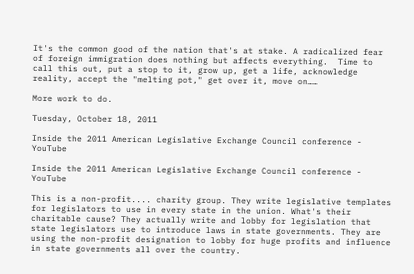It's the common good of the nation that's at stake. A radicalized fear of foreign immigration does nothing but affects everything.  Time to call this out, put a stop to it, grow up, get a life, acknowledge reality, accept the "melting pot," get over it, move on……

More work to do.

Tuesday, October 18, 2011

Inside the 2011 American Legislative Exchange Council conference - YouTube

Inside the 2011 American Legislative Exchange Council conference - YouTube

This is a non-profit.... charity group. They write legislative templates for legislators to use in every state in the union. What's their charitable cause? They actually write and lobby for legislation that state legislators use to introduce laws in state governments. They are using the non-profit designation to lobby for huge profits and influence in state governments all over the country.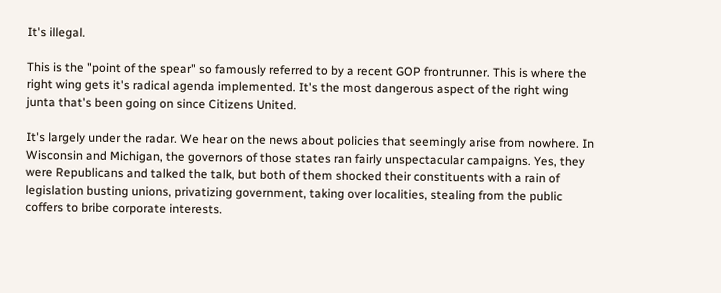It's illegal.

This is the "point of the spear" so famously referred to by a recent GOP frontrunner. This is where the right wing gets it's radical agenda implemented. It's the most dangerous aspect of the right wing junta that's been going on since Citizens United.

It's largely under the radar. We hear on the news about policies that seemingly arise from nowhere. In Wisconsin and Michigan, the governors of those states ran fairly unspectacular campaigns. Yes, they were Republicans and talked the talk, but both of them shocked their constituents with a rain of legislation busting unions, privatizing government, taking over localities, stealing from the public coffers to bribe corporate interests.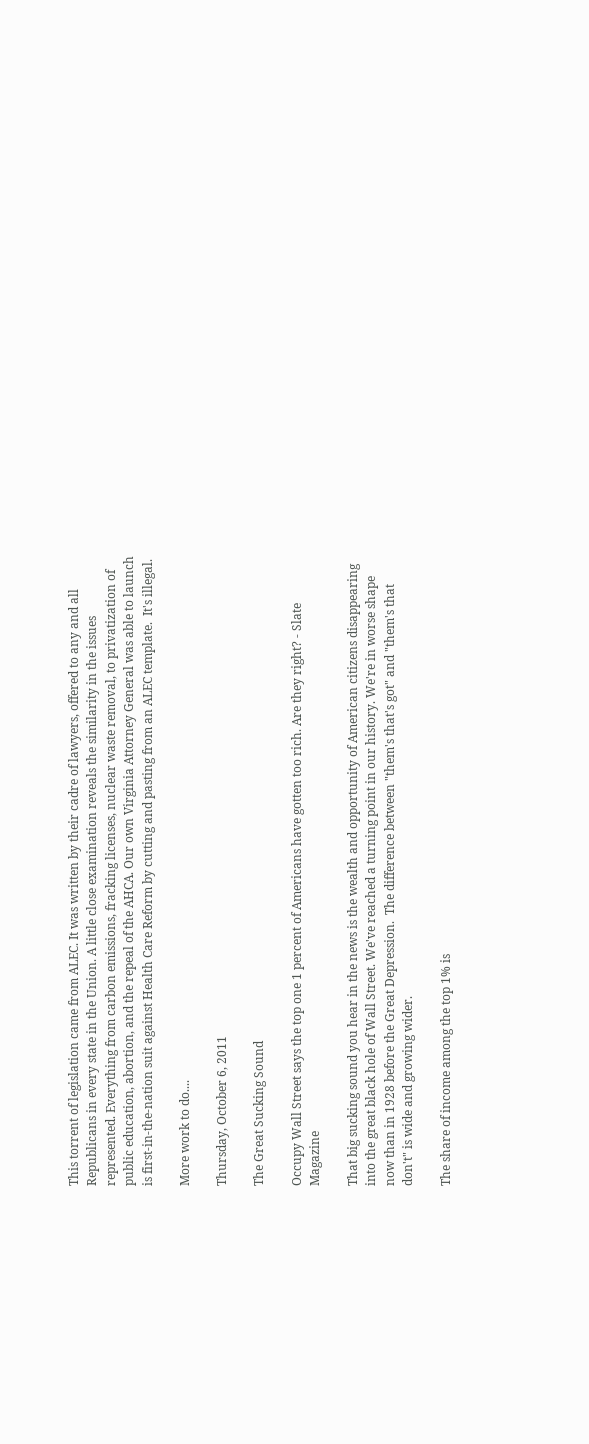This torrent of legislation came from ALEC. It was written by their cadre of lawyers, offered to any and all Republicans in every state in the Union. A little close examination reveals the similarity in the issues represented. Everything from carbon emissions, fracking licenses, nuclear waste removal, to privatization of public education, abortion, and the repeal of the AHCA. Our own Virginia Attorney General was able to launch is first-in-the-nation suit against Health Care Reform by cutting and pasting from an ALEC template.  It's illegal.

More work to do....

Thursday, October 6, 2011

The Great Sucking Sound

Occupy Wall Street says the top one 1 percent of Americans have gotten too rich. Are they right? - Slate Magazine

That big sucking sound you hear in the news is the wealth and opportunity of American citizens disappearing into the great black hole of Wall Street. We've reached a turning point in our history. We're in worse shape now than in 1928 before the Great Depression.  The difference between "them's that's got" and "them's that don't" is wide and growing wider.

The share of income among the top 1% is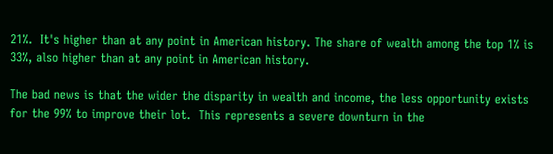21%.  It's higher than at any point in American history. The share of wealth among the top 1% is 33%, also higher than at any point in American history.

The bad news is that the wider the disparity in wealth and income, the less opportunity exists for the 99% to improve their lot.  This represents a severe downturn in the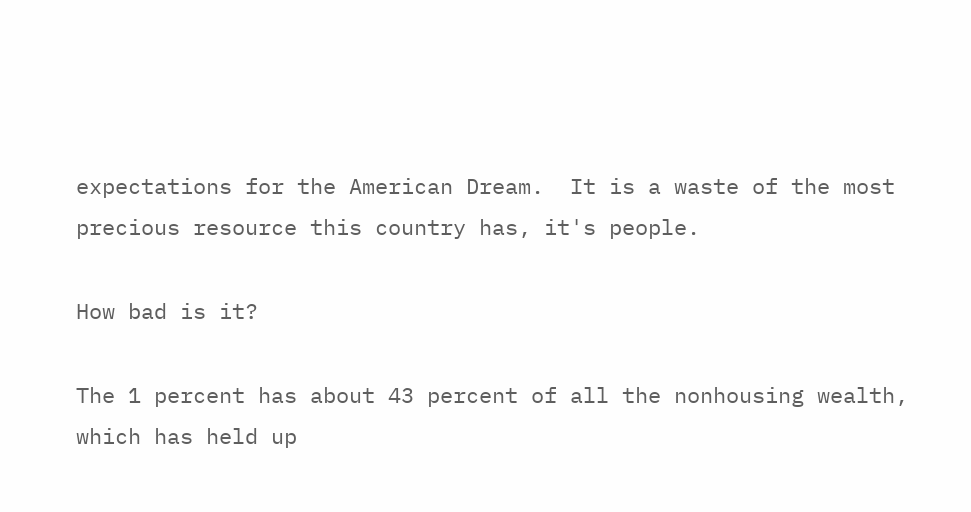expectations for the American Dream.  It is a waste of the most precious resource this country has, it's people.

How bad is it?

The 1 percent has about 43 percent of all the nonhousing wealth, which has held up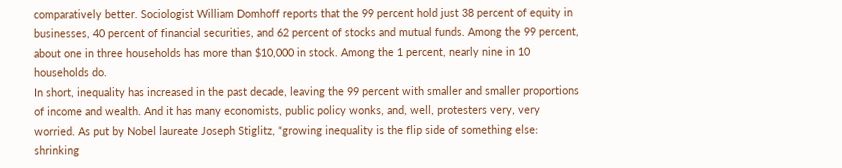comparatively better. Sociologist William Domhoff reports that the 99 percent hold just 38 percent of equity in businesses, 40 percent of financial securities, and 62 percent of stocks and mutual funds. Among the 99 percent, about one in three households has more than $10,000 in stock. Among the 1 percent, nearly nine in 10 households do.
In short, inequality has increased in the past decade, leaving the 99 percent with smaller and smaller proportions of income and wealth. And it has many economists, public policy wonks, and, well, protesters very, very worried. As put by Nobel laureate Joseph Stiglitz, “growing inequality is the flip side of something else: shrinking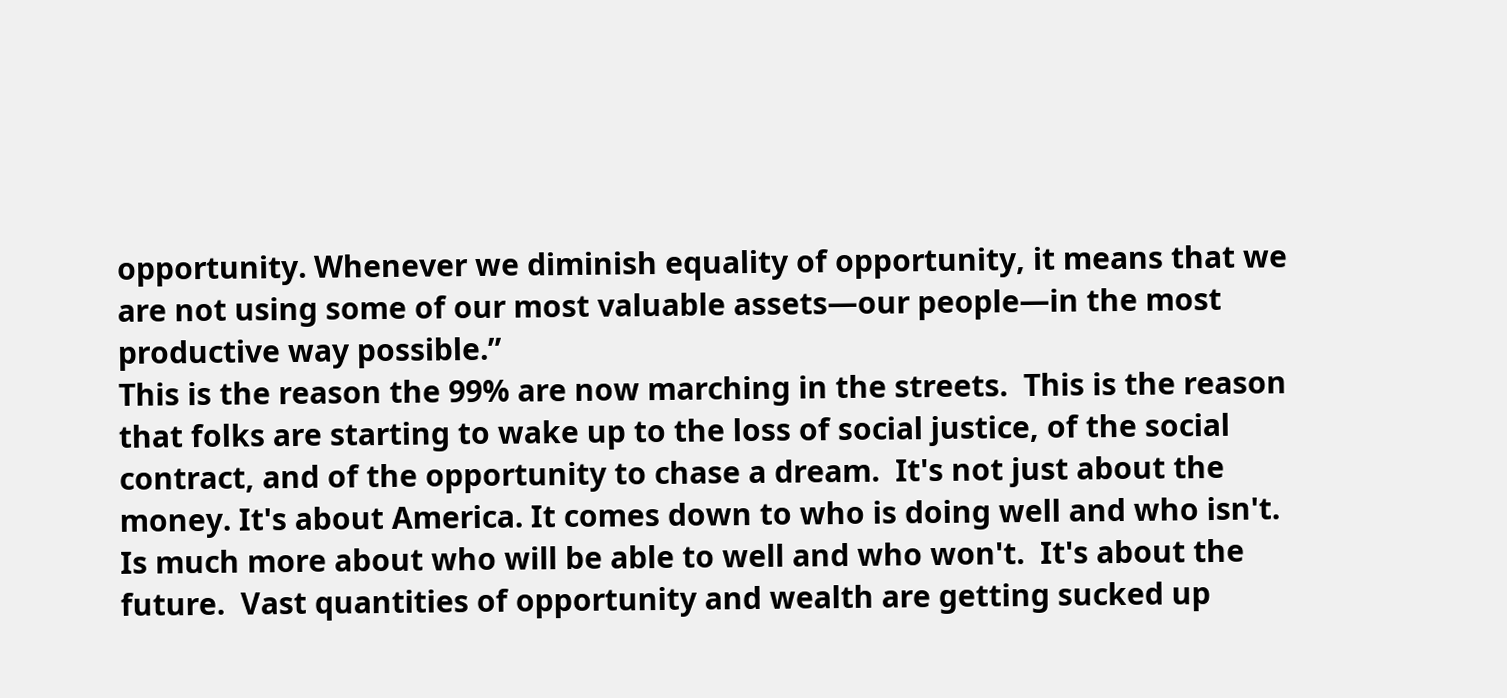opportunity. Whenever we diminish equality of opportunity, it means that we are not using some of our most valuable assets—our people—in the most productive way possible.”
This is the reason the 99% are now marching in the streets.  This is the reason that folks are starting to wake up to the loss of social justice, of the social contract, and of the opportunity to chase a dream.  It's not just about the money. It's about America. It comes down to who is doing well and who isn't.  Is much more about who will be able to well and who won't.  It's about the future.  Vast quantities of opportunity and wealth are getting sucked up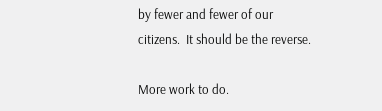by fewer and fewer of our citizens.  It should be the reverse.

More work to do.